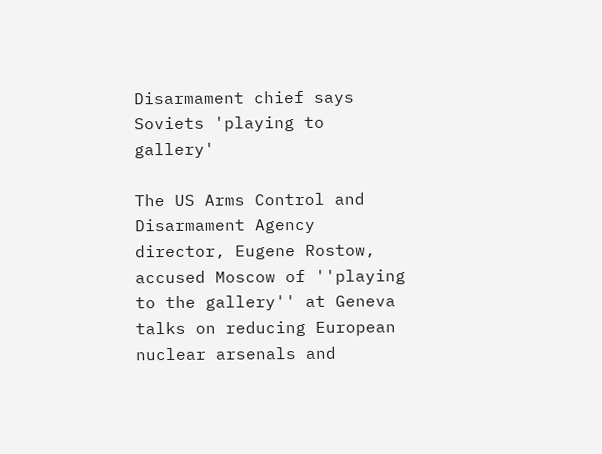Disarmament chief says Soviets 'playing to gallery'

The US Arms Control and Disarmament Agency director, Eugene Rostow, accused Moscow of ''playing to the gallery'' at Geneva talks on reducing European nuclear arsenals and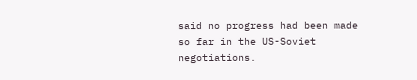said no progress had been made so far in the US-Soviet negotiations.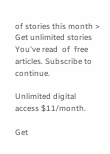of stories this month > Get unlimited stories
You've read  of  free articles. Subscribe to continue.

Unlimited digital access $11/month.

Get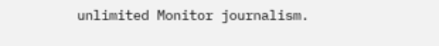unlimited Monitor journalism.